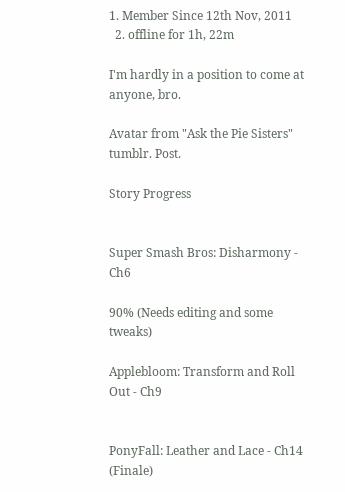1. Member Since 12th Nov, 2011
  2. offline for 1h, 22m

I'm hardly in a position to come at anyone, bro.

Avatar from "Ask the Pie Sisters" tumblr. Post.

Story Progress


Super Smash Bros: Disharmony - Ch6

90% (Needs editing and some tweaks)

Applebloom: Transform and Roll Out - Ch9


PonyFall: Leather and Lace - Ch14 (Finale)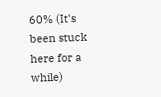60% (It's been stuck here for a while)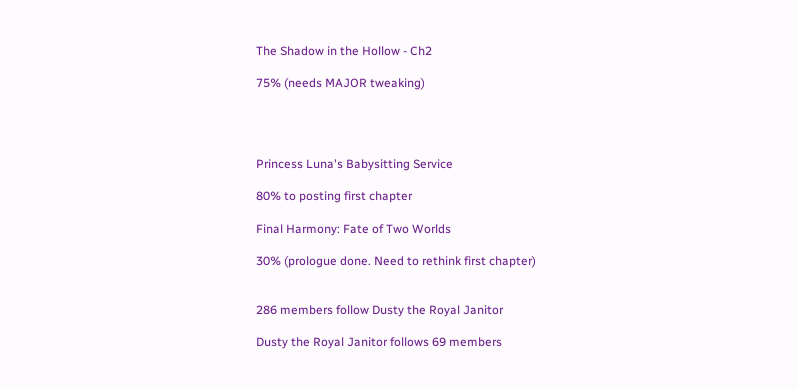The Shadow in the Hollow - Ch2

75% (needs MAJOR tweaking)




Princess Luna's Babysitting Service

80% to posting first chapter

Final Harmony: Fate of Two Worlds

30% (prologue done. Need to rethink first chapter)


286 members follow Dusty the Royal Janitor

Dusty the Royal Janitor follows 69 members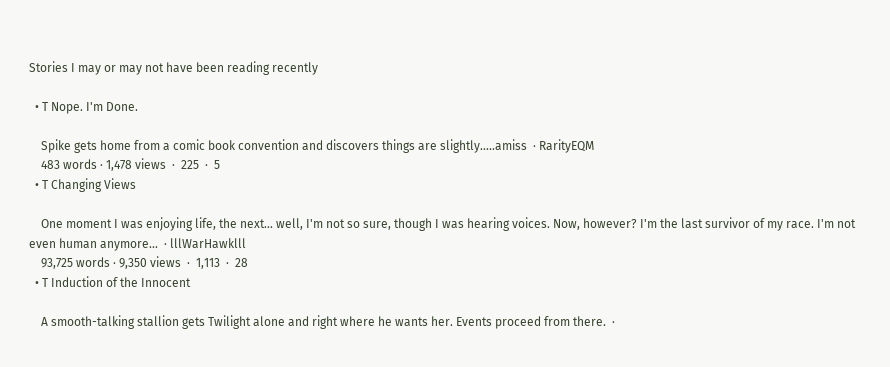Stories I may or may not have been reading recently

  • T Nope. I'm Done.

    Spike gets home from a comic book convention and discovers things are slightly.....amiss  · RarityEQM
    483 words · 1,478 views  ·  225  ·  5
  • T Changing Views

    One moment I was enjoying life, the next... well, I'm not so sure, though I was hearing voices. Now, however? I'm the last survivor of my race. I'm not even human anymore...  · lllWarHawklll
    93,725 words · 9,350 views  ·  1,113  ·  28
  • T Induction of the Innocent

    A smooth-talking stallion gets Twilight alone and right where he wants her. Events proceed from there.  ·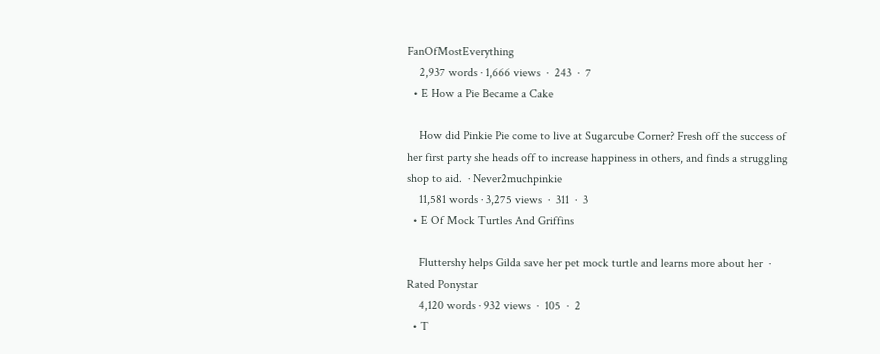FanOfMostEverything
    2,937 words · 1,666 views  ·  243  ·  7
  • E How a Pie Became a Cake

    How did Pinkie Pie come to live at Sugarcube Corner? Fresh off the success of her first party she heads off to increase happiness in others, and finds a struggling shop to aid.  · Never2muchpinkie
    11,581 words · 3,275 views  ·  311  ·  3
  • E Of Mock Turtles And Griffins

    Fluttershy helps Gilda save her pet mock turtle and learns more about her  · Rated Ponystar
    4,120 words · 932 views  ·  105  ·  2
  • T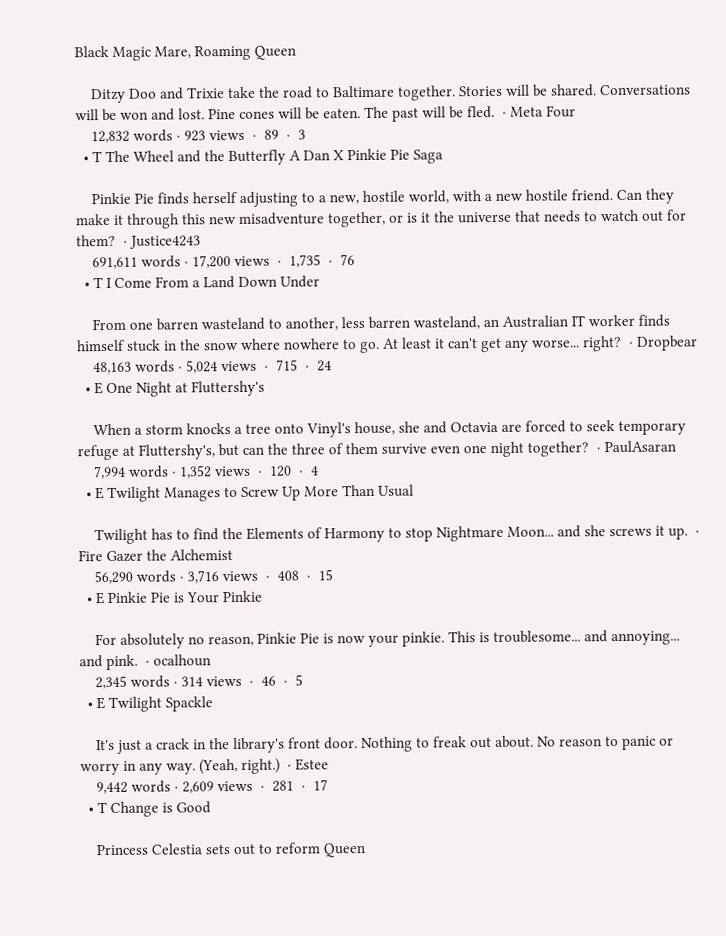Black Magic Mare, Roaming Queen

    Ditzy Doo and Trixie take the road to Baltimare together. Stories will be shared. Conversations will be won and lost. Pine cones will be eaten. The past will be fled.  · Meta Four
    12,832 words · 923 views  ·  89  ·  3
  • T The Wheel and the Butterfly A Dan X Pinkie Pie Saga

    Pinkie Pie finds herself adjusting to a new, hostile world, with a new hostile friend. Can they make it through this new misadventure together, or is it the universe that needs to watch out for them?  · Justice4243
    691,611 words · 17,200 views  ·  1,735  ·  76
  • T I Come From a Land Down Under

    From one barren wasteland to another, less barren wasteland, an Australian IT worker finds himself stuck in the snow where nowhere to go. At least it can't get any worse... right?  · Dropbear
    48,163 words · 5,024 views  ·  715  ·  24
  • E One Night at Fluttershy's

    When a storm knocks a tree onto Vinyl's house, she and Octavia are forced to seek temporary refuge at Fluttershy's, but can the three of them survive even one night together?  · PaulAsaran
    7,994 words · 1,352 views  ·  120  ·  4
  • E Twilight Manages to Screw Up More Than Usual

    Twilight has to find the Elements of Harmony to stop Nightmare Moon... and she screws it up.  · Fire Gazer the Alchemist
    56,290 words · 3,716 views  ·  408  ·  15
  • E Pinkie Pie is Your Pinkie

    For absolutely no reason, Pinkie Pie is now your pinkie. This is troublesome... and annoying... and pink.  · ocalhoun
    2,345 words · 314 views  ·  46  ·  5
  • E Twilight Spackle

    It's just a crack in the library's front door. Nothing to freak out about. No reason to panic or worry in any way. (Yeah, right.)  · Estee
    9,442 words · 2,609 views  ·  281  ·  17
  • T Change is Good

    Princess Celestia sets out to reform Queen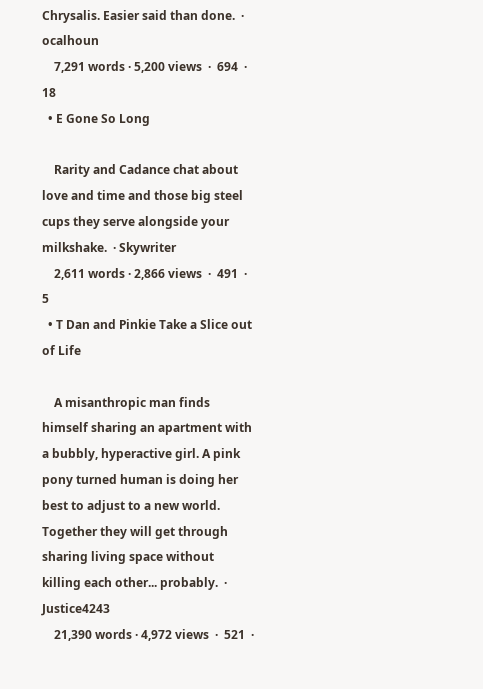Chrysalis. Easier said than done.  · ocalhoun
    7,291 words · 5,200 views  ·  694  ·  18
  • E Gone So Long

    Rarity and Cadance chat about love and time and those big steel cups they serve alongside your milkshake.  · Skywriter
    2,611 words · 2,866 views  ·  491  ·  5
  • T Dan and Pinkie Take a Slice out of Life

    A misanthropic man finds himself sharing an apartment with a bubbly, hyperactive girl. A pink pony turned human is doing her best to adjust to a new world. Together they will get through sharing living space without killing each other... probably.  · Justice4243
    21,390 words · 4,972 views  ·  521  ·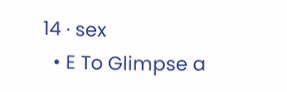14 · sex
  • E To Glimpse a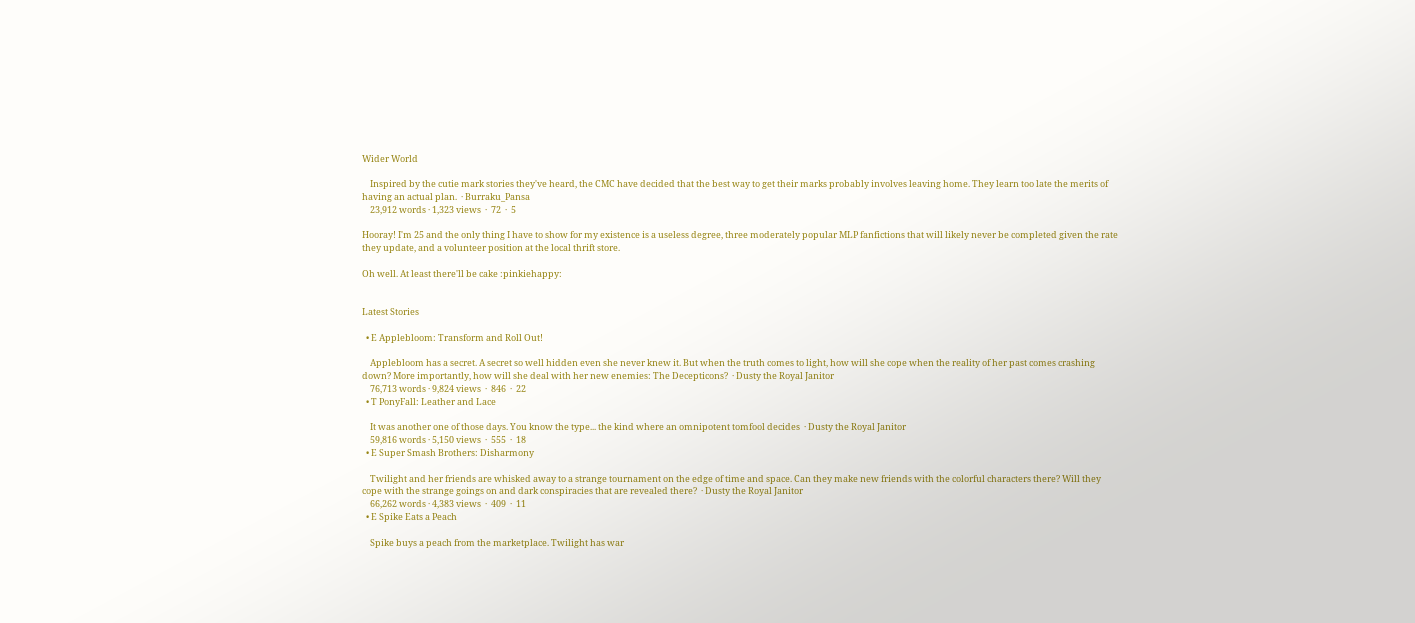Wider World

    Inspired by the cutie mark stories they've heard, the CMC have decided that the best way to get their marks probably involves leaving home. They learn too late the merits of having an actual plan.  · Burraku_Pansa
    23,912 words · 1,323 views  ·  72  ·  5

Hooray! I'm 25 and the only thing I have to show for my existence is a useless degree, three moderately popular MLP fanfictions that will likely never be completed given the rate they update, and a volunteer position at the local thrift store.

Oh well. At least there'll be cake :pinkiehappy:


Latest Stories

  • E Applebloom: Transform and Roll Out!

    Applebloom has a secret. A secret so well hidden even she never knew it. But when the truth comes to light, how will she cope when the reality of her past comes crashing down? More importantly, how will she deal with her new enemies: The Decepticons?  · Dusty the Royal Janitor
    76,713 words · 9,824 views  ·  846  ·  22
  • T PonyFall: Leather and Lace

    It was another one of those days. You know the type... the kind where an omnipotent tomfool decides  · Dusty the Royal Janitor
    59,816 words · 5,150 views  ·  555  ·  18
  • E Super Smash Brothers: Disharmony

    Twilight and her friends are whisked away to a strange tournament on the edge of time and space. Can they make new friends with the colorful characters there? Will they cope with the strange goings on and dark conspiracies that are revealed there?  · Dusty the Royal Janitor
    66,262 words · 4,383 views  ·  409  ·  11
  • E Spike Eats a Peach

    Spike buys a peach from the marketplace. Twilight has war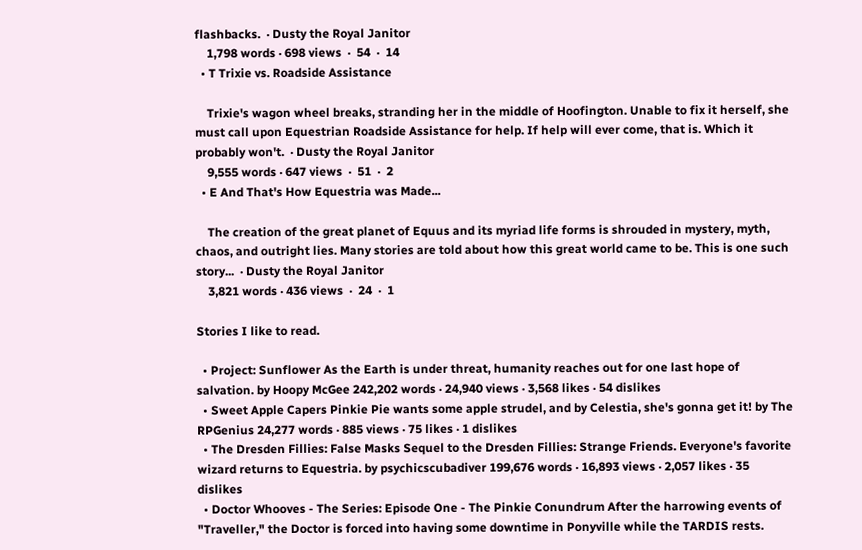flashbacks.  · Dusty the Royal Janitor
    1,798 words · 698 views  ·  54  ·  14
  • T Trixie vs. Roadside Assistance

    Trixie's wagon wheel breaks, stranding her in the middle of Hoofington. Unable to fix it herself, she must call upon Equestrian Roadside Assistance for help. If help will ever come, that is. Which it probably won't.  · Dusty the Royal Janitor
    9,555 words · 647 views  ·  51  ·  2
  • E And That's How Equestria was Made...

    The creation of the great planet of Equus and its myriad life forms is shrouded in mystery, myth, chaos, and outright lies. Many stories are told about how this great world came to be. This is one such story...  · Dusty the Royal Janitor
    3,821 words · 436 views  ·  24  ·  1

Stories I like to read.

  • Project: Sunflower As the Earth is under threat, humanity reaches out for one last hope of salvation. by Hoopy McGee 242,202 words · 24,940 views · 3,568 likes · 54 dislikes
  • Sweet Apple Capers Pinkie Pie wants some apple strudel, and by Celestia, she's gonna get it! by The RPGenius 24,277 words · 885 views · 75 likes · 1 dislikes
  • The Dresden Fillies: False Masks Sequel to the Dresden Fillies: Strange Friends. Everyone's favorite wizard returns to Equestria. by psychicscubadiver 199,676 words · 16,893 views · 2,057 likes · 35 dislikes
  • Doctor Whooves - The Series: Episode One - The Pinkie Conundrum After the harrowing events of "Traveller," the Doctor is forced into having some downtime in Ponyville while the TARDIS rests.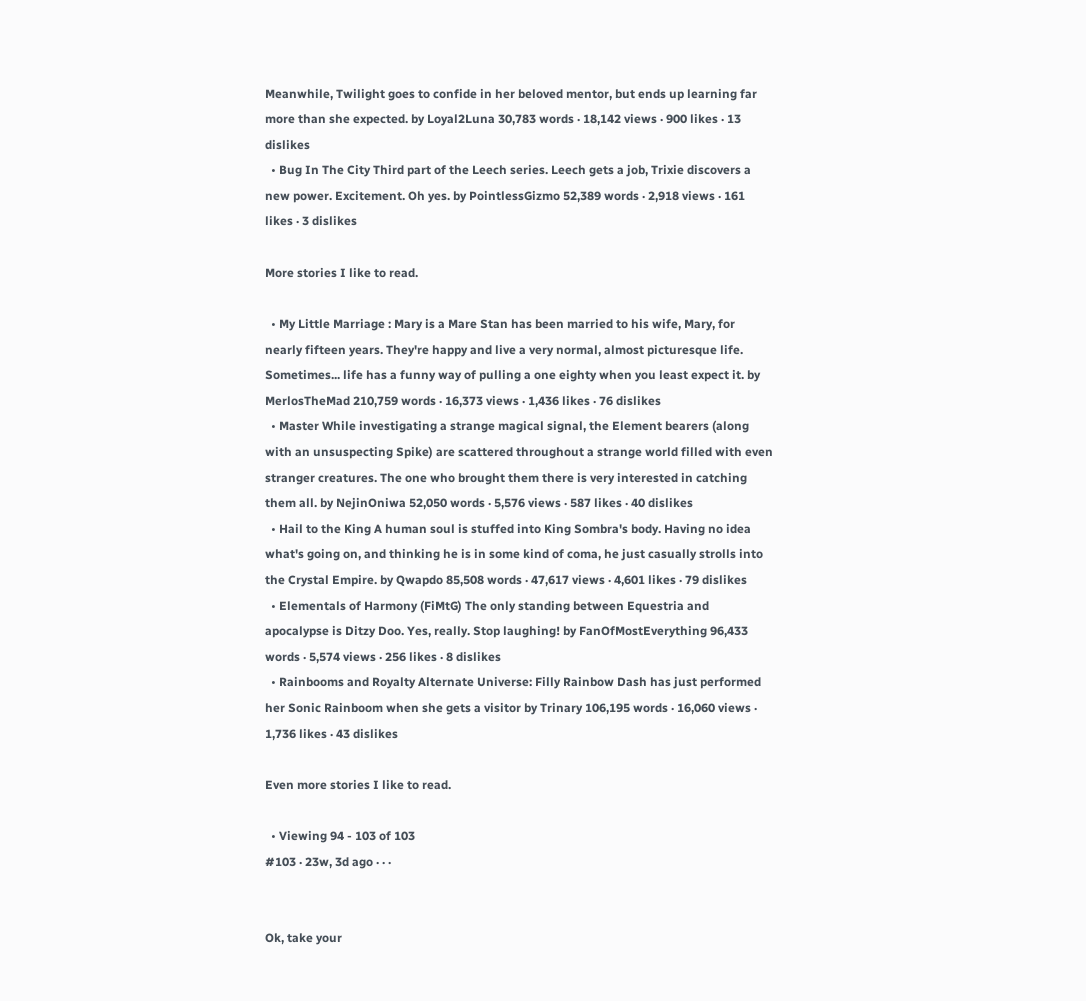Meanwhile, Twilight goes to confide in her beloved mentor, but ends up learning far more than she expected. by Loyal2Luna 30,783 words · 18,142 views · 900 likes · 13 dislikes
  • Bug In The City Third part of the Leech series. Leech gets a job, Trixie discovers a new power. Excitement. Oh yes. by PointlessGizmo 52,389 words · 2,918 views · 161 likes · 3 dislikes

More stories I like to read.

  • My Little Marriage : Mary is a Mare Stan has been married to his wife, Mary, for nearly fifteen years. They're happy and live a very normal, almost picturesque life. Sometimes... life has a funny way of pulling a one eighty when you least expect it. by MerlosTheMad 210,759 words · 16,373 views · 1,436 likes · 76 dislikes
  • Master While investigating a strange magical signal, the Element bearers (along with an unsuspecting Spike) are scattered throughout a strange world filled with even stranger creatures. The one who brought them there is very interested in catching them all. by NejinOniwa 52,050 words · 5,576 views · 587 likes · 40 dislikes
  • Hail to the King A human soul is stuffed into King Sombra's body. Having no idea what's going on, and thinking he is in some kind of coma, he just casually strolls into the Crystal Empire. by Qwapdo 85,508 words · 47,617 views · 4,601 likes · 79 dislikes
  • Elementals of Harmony (FiMtG) The only standing between Equestria and apocalypse is Ditzy Doo. Yes, really. Stop laughing! by FanOfMostEverything 96,433 words · 5,574 views · 256 likes · 8 dislikes
  • Rainbooms and Royalty Alternate Universe: Filly Rainbow Dash has just performed her Sonic Rainboom when she gets a visitor by Trinary 106,195 words · 16,060 views · 1,736 likes · 43 dislikes

Even more stories I like to read.

  • Viewing 94 - 103 of 103
#103 · 23w, 3d ago · · ·


Ok, take your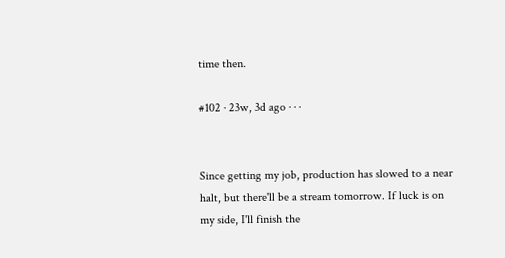time then.

#102 · 23w, 3d ago · · ·


Since getting my job, production has slowed to a near halt, but there'll be a stream tomorrow. If luck is on my side, I'll finish the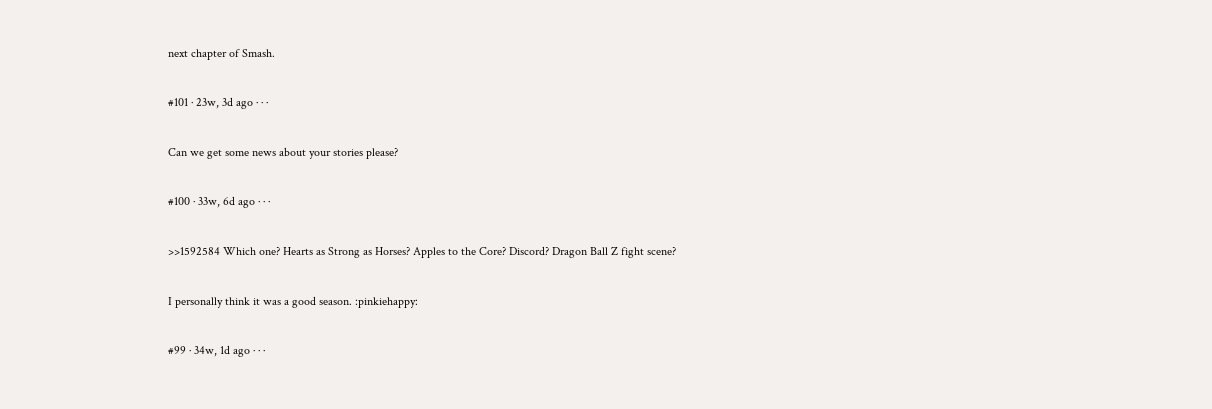next chapter of Smash.

#101 · 23w, 3d ago · · ·

Can we get some news about your stories please?

#100 · 33w, 6d ago · · ·

>>1592584 Which one? Hearts as Strong as Horses? Apples to the Core? Discord? Dragon Ball Z fight scene?

I personally think it was a good season. :pinkiehappy:

#99 · 34w, 1d ago · · ·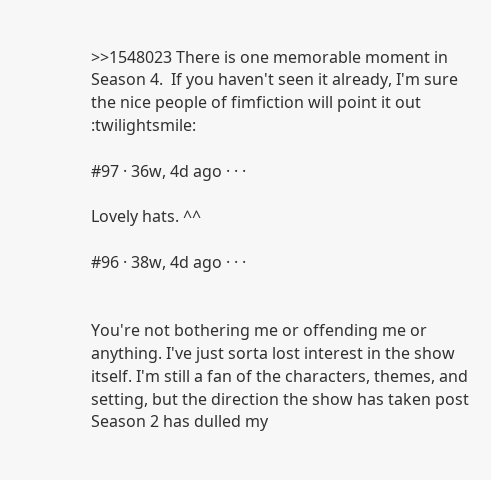>>1548023 There is one memorable moment in Season 4.  If you haven't seen it already, I'm sure the nice people of fimfiction will point it out :twilightsmile:

#97 · 36w, 4d ago · · ·

Lovely hats. ^^

#96 · 38w, 4d ago · · ·


You're not bothering me or offending me or anything. I've just sorta lost interest in the show itself. I'm still a fan of the characters, themes, and setting, but the direction the show has taken post Season 2 has dulled my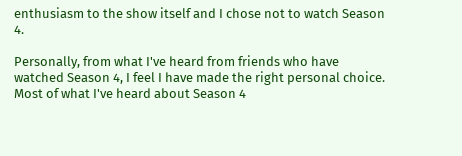enthusiasm to the show itself and I chose not to watch Season 4.

Personally, from what I've heard from friends who have watched Season 4, I feel I have made the right personal choice. Most of what I've heard about Season 4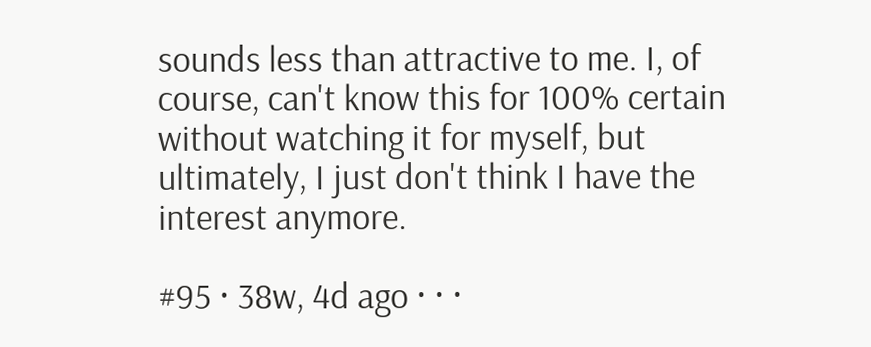sounds less than attractive to me. I, of course, can't know this for 100% certain without watching it for myself, but ultimately, I just don't think I have the interest anymore.

#95 · 38w, 4d ago · · ·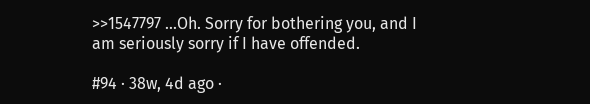>>1547797 ...Oh. Sorry for bothering you, and I am seriously sorry if I have offended.

#94 · 38w, 4d ago ·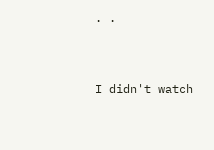· ·


I didn't watch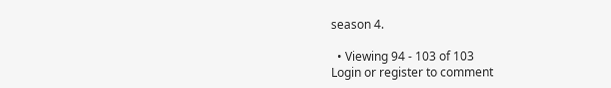season 4.

  • Viewing 94 - 103 of 103
Login or register to comment